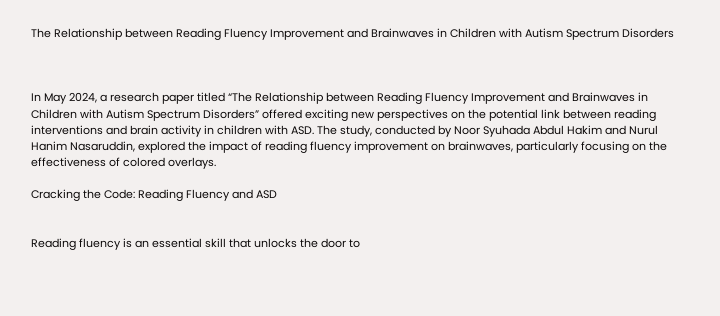The Relationship between Reading Fluency Improvement and Brainwaves in Children with Autism Spectrum Disorders



In May 2024, a research paper titled “The Relationship between Reading Fluency Improvement and Brainwaves in Children with Autism Spectrum Disorders” offered exciting new perspectives on the potential link between reading interventions and brain activity in children with ASD. The study, conducted by Noor Syuhada Abdul Hakim and Nurul Hanim Nasaruddin, explored the impact of reading fluency improvement on brainwaves, particularly focusing on the effectiveness of colored overlays.

Cracking the Code: Reading Fluency and ASD


Reading fluency is an essential skill that unlocks the door to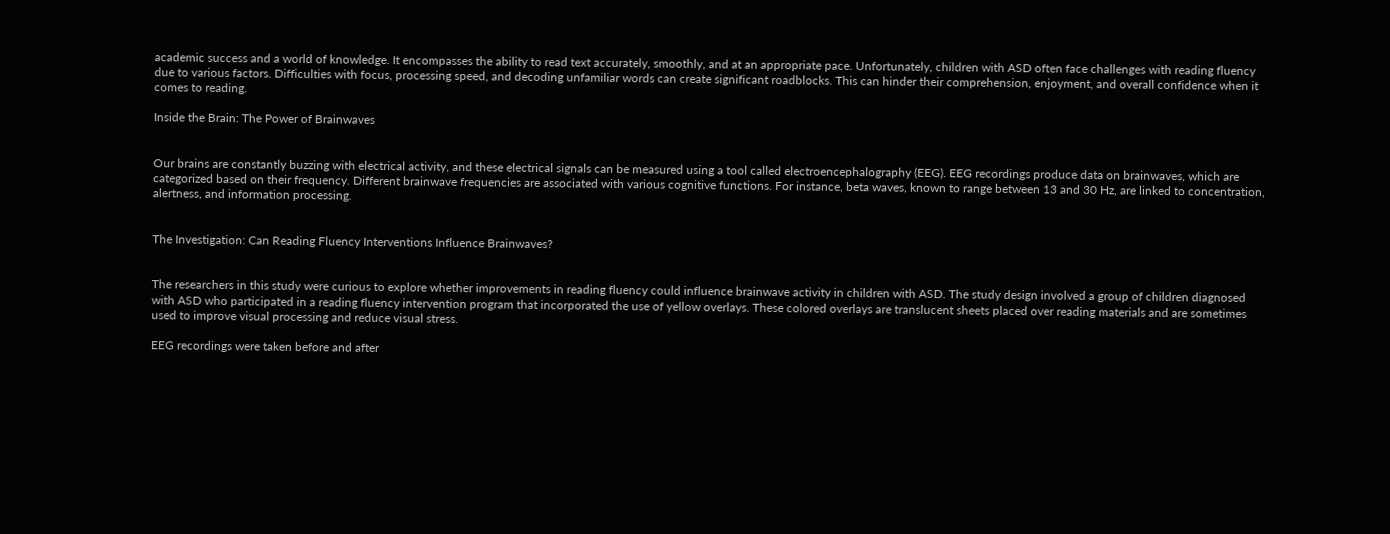academic success and a world of knowledge. It encompasses the ability to read text accurately, smoothly, and at an appropriate pace. Unfortunately, children with ASD often face challenges with reading fluency due to various factors. Difficulties with focus, processing speed, and decoding unfamiliar words can create significant roadblocks. This can hinder their comprehension, enjoyment, and overall confidence when it comes to reading.

Inside the Brain: The Power of Brainwaves


Our brains are constantly buzzing with electrical activity, and these electrical signals can be measured using a tool called electroencephalography (EEG). EEG recordings produce data on brainwaves, which are categorized based on their frequency. Different brainwave frequencies are associated with various cognitive functions. For instance, beta waves, known to range between 13 and 30 Hz, are linked to concentration, alertness, and information processing.


The Investigation: Can Reading Fluency Interventions Influence Brainwaves?


The researchers in this study were curious to explore whether improvements in reading fluency could influence brainwave activity in children with ASD. The study design involved a group of children diagnosed with ASD who participated in a reading fluency intervention program that incorporated the use of yellow overlays. These colored overlays are translucent sheets placed over reading materials and are sometimes used to improve visual processing and reduce visual stress.

EEG recordings were taken before and after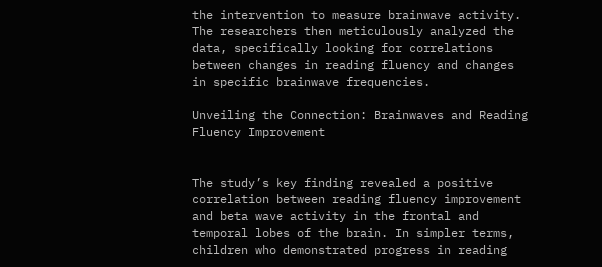the intervention to measure brainwave activity. The researchers then meticulously analyzed the data, specifically looking for correlations between changes in reading fluency and changes in specific brainwave frequencies.

Unveiling the Connection: Brainwaves and Reading Fluency Improvement


The study’s key finding revealed a positive correlation between reading fluency improvement and beta wave activity in the frontal and temporal lobes of the brain. In simpler terms, children who demonstrated progress in reading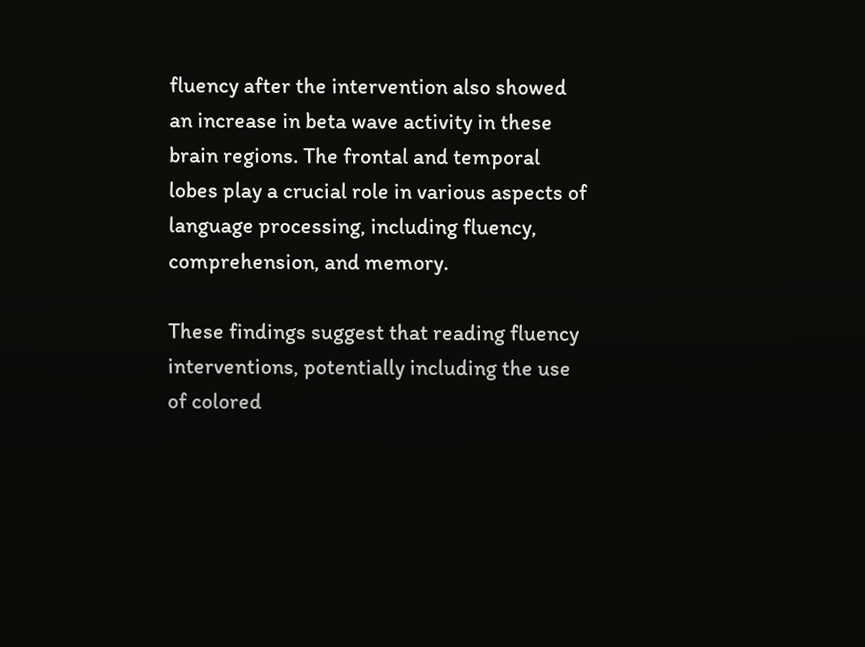fluency after the intervention also showed an increase in beta wave activity in these brain regions. The frontal and temporal lobes play a crucial role in various aspects of language processing, including fluency, comprehension, and memory.

These findings suggest that reading fluency interventions, potentially including the use of colored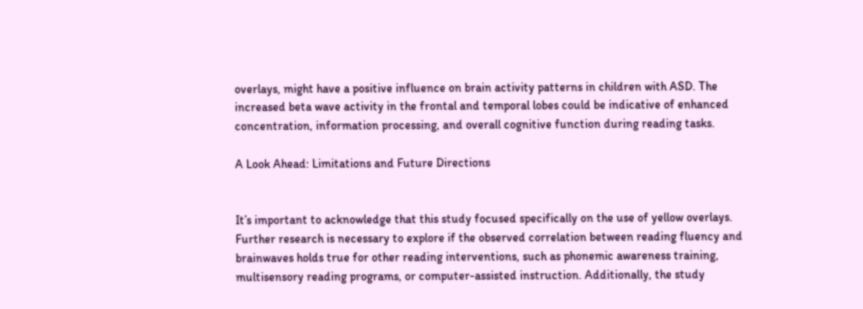overlays, might have a positive influence on brain activity patterns in children with ASD. The increased beta wave activity in the frontal and temporal lobes could be indicative of enhanced concentration, information processing, and overall cognitive function during reading tasks.

A Look Ahead: Limitations and Future Directions


It’s important to acknowledge that this study focused specifically on the use of yellow overlays. Further research is necessary to explore if the observed correlation between reading fluency and brainwaves holds true for other reading interventions, such as phonemic awareness training, multisensory reading programs, or computer-assisted instruction. Additionally, the study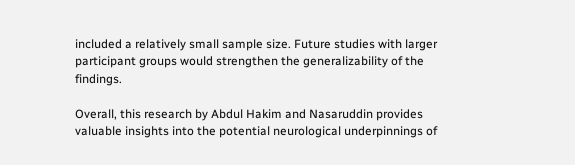included a relatively small sample size. Future studies with larger participant groups would strengthen the generalizability of the findings.

Overall, this research by Abdul Hakim and Nasaruddin provides valuable insights into the potential neurological underpinnings of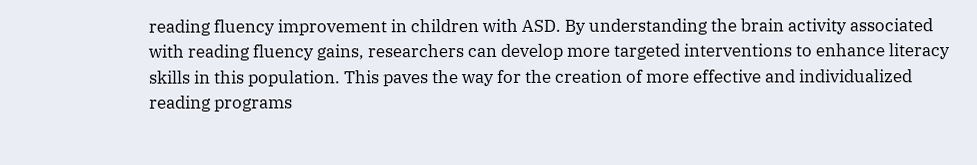reading fluency improvement in children with ASD. By understanding the brain activity associated with reading fluency gains, researchers can develop more targeted interventions to enhance literacy skills in this population. This paves the way for the creation of more effective and individualized reading programs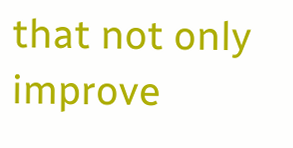that not only improve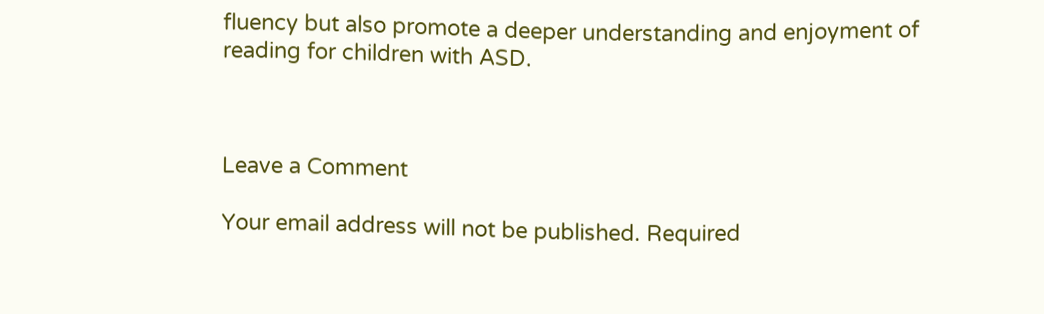fluency but also promote a deeper understanding and enjoyment of reading for children with ASD.



Leave a Comment

Your email address will not be published. Required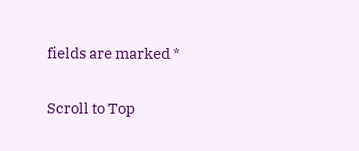fields are marked *

Scroll to Top